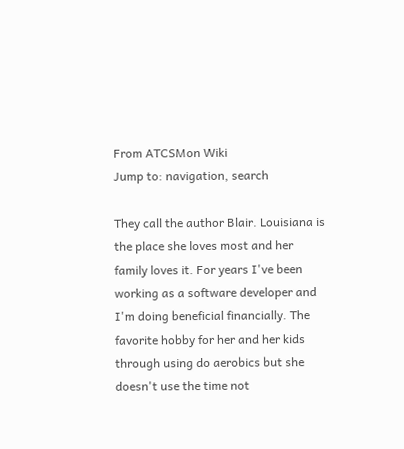From ATCSMon Wiki
Jump to: navigation, search

They call the author Blair. Louisiana is the place she loves most and her family loves it. For years I've been working as a software developer and I'm doing beneficial financially. The favorite hobby for her and her kids through using do aerobics but she doesn't use the time not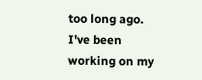too long ago. I've been working on my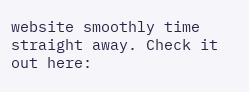website smoothly time straight away. Check it out here: